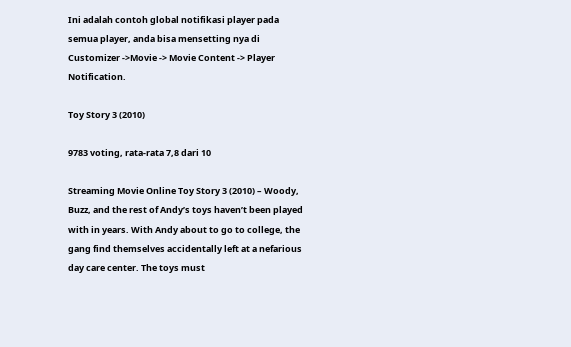Ini adalah contoh global notifikasi player pada semua player, anda bisa mensetting nya di Customizer ->Movie -> Movie Content -> Player Notification.

Toy Story 3 (2010)

9783 voting, rata-rata 7,8 dari 10

Streaming Movie Online Toy Story 3 (2010) – Woody, Buzz, and the rest of Andy’s toys haven’t been played with in years. With Andy about to go to college, the gang find themselves accidentally left at a nefarious day care center. The toys must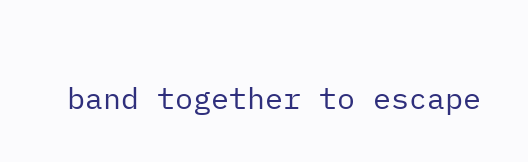band together to escape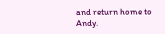and return home to Andy.